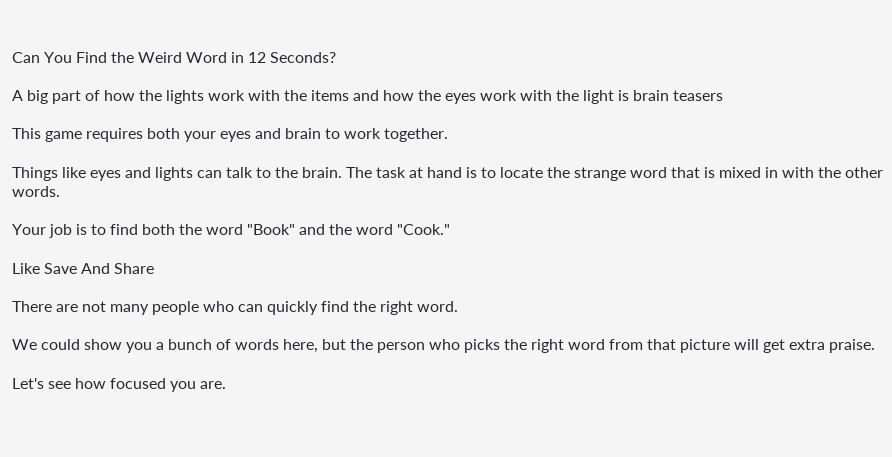Can You Find the Weird Word in 12 Seconds?

A big part of how the lights work with the items and how the eyes work with the light is brain teasers

This game requires both your eyes and brain to work together.

Things like eyes and lights can talk to the brain. The task at hand is to locate the strange word that is mixed in with the other words.

Your job is to find both the word "Book" and the word "Cook."

Like Save And Share

There are not many people who can quickly find the right word.

We could show you a bunch of words here, but the person who picks the right word from that picture will get extra praise.

Let's see how focused you are.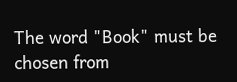The word "Book" must be chosen from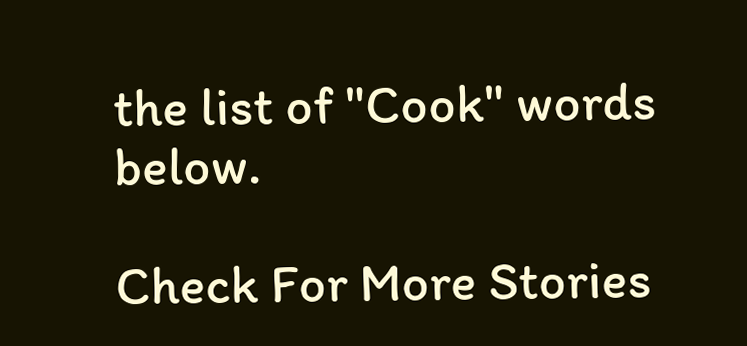the list of "Cook" words below.

Check For More Stories